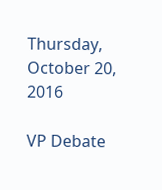Thursday, October 20, 2016

VP Debate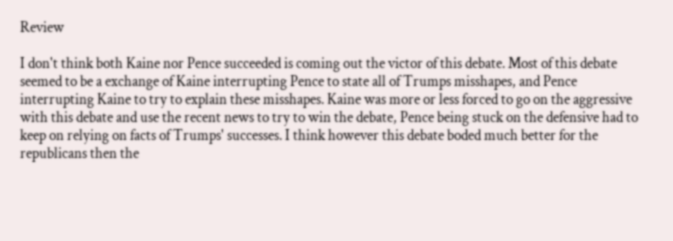Review

I don't think both Kaine nor Pence succeeded is coming out the victor of this debate. Most of this debate seemed to be a exchange of Kaine interrupting Pence to state all of Trumps misshapes, and Pence interrupting Kaine to try to explain these misshapes. Kaine was more or less forced to go on the aggressive with this debate and use the recent news to try to win the debate, Pence being stuck on the defensive had to keep on relying on facts of Trumps' successes. I think however this debate boded much better for the republicans then the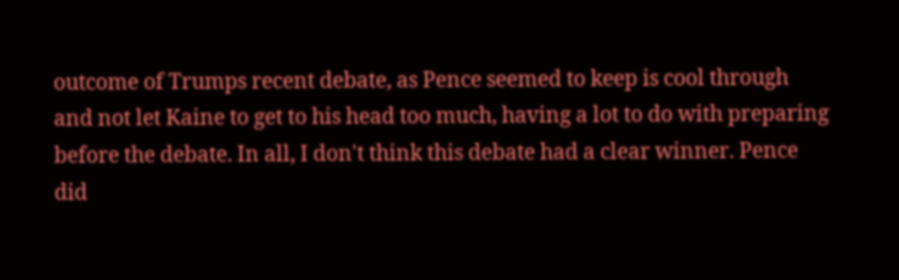outcome of Trumps recent debate, as Pence seemed to keep is cool through and not let Kaine to get to his head too much, having a lot to do with preparing before the debate. In all, I don't think this debate had a clear winner. Pence did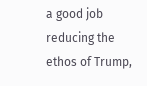a good job reducing the ethos of Trump,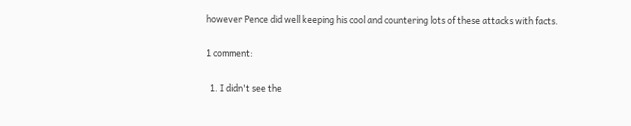however Pence did well keeping his cool and countering lots of these attacks with facts.

1 comment:

  1. I didn't see the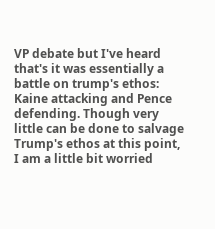VP debate but I've heard that's it was essentially a battle on trump's ethos: Kaine attacking and Pence defending. Though very little can be done to salvage Trump's ethos at this point, I am a little bit worried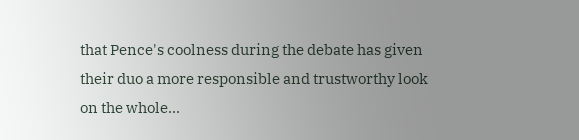that Pence's coolness during the debate has given their duo a more responsible and trustworthy look on the whole...